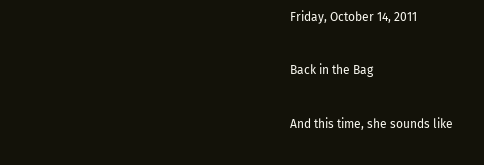Friday, October 14, 2011

Back in the Bag

And this time, she sounds like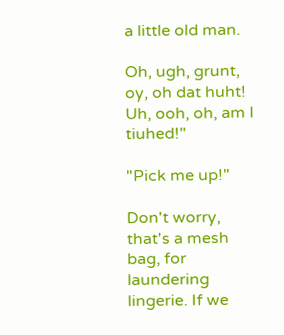a little old man.

Oh, ugh, grunt, oy, oh dat huht! Uh, ooh, oh, am I tiuhed!"

"Pick me up!"

Don't worry, that's a mesh bag, for laundering lingerie. If we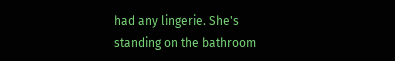had any lingerie. She's standing on the bathroom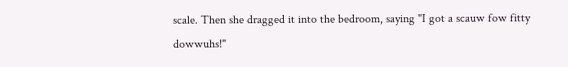scale. Then she dragged it into the bedroom, saying "I got a scauw fow fitty dowwuhs!"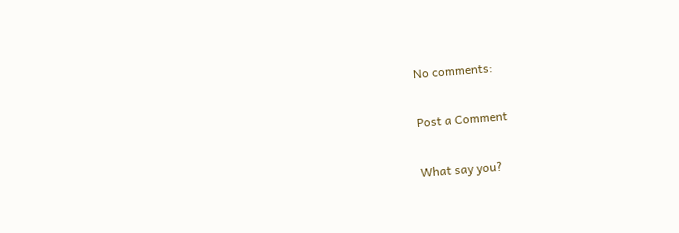No comments:

Post a Comment

What say you?